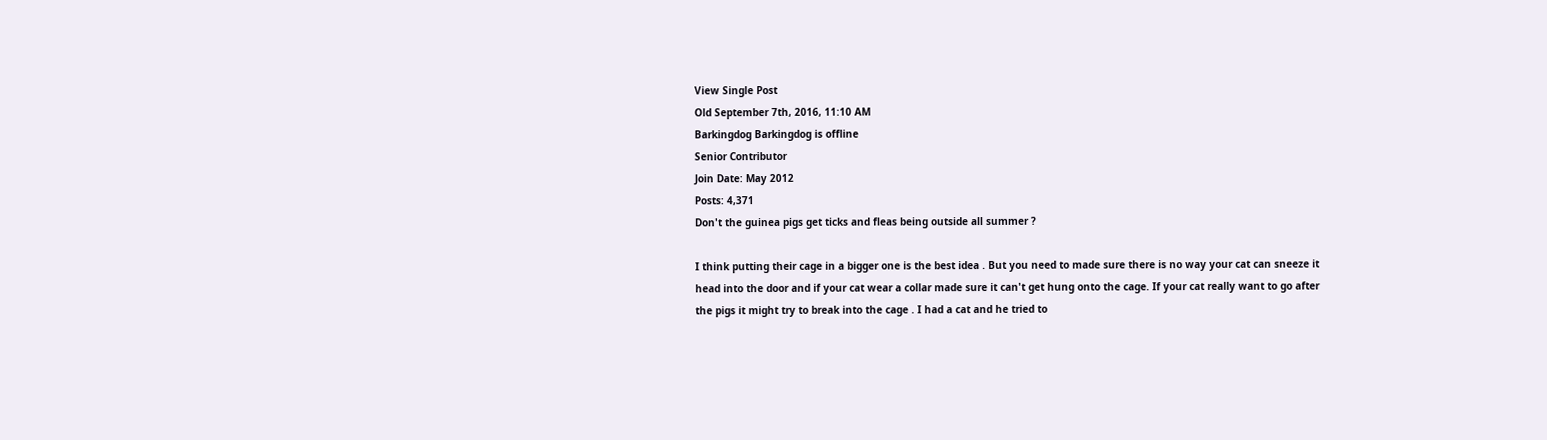View Single Post
Old September 7th, 2016, 11:10 AM
Barkingdog Barkingdog is offline
Senior Contributor
Join Date: May 2012
Posts: 4,371
Don't the guinea pigs get ticks and fleas being outside all summer ?

I think putting their cage in a bigger one is the best idea . But you need to made sure there is no way your cat can sneeze it head into the door and if your cat wear a collar made sure it can't get hung onto the cage. If your cat really want to go after the pigs it might try to break into the cage . I had a cat and he tried to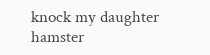knock my daughter hamster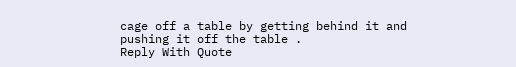cage off a table by getting behind it and pushing it off the table .
Reply With Quote